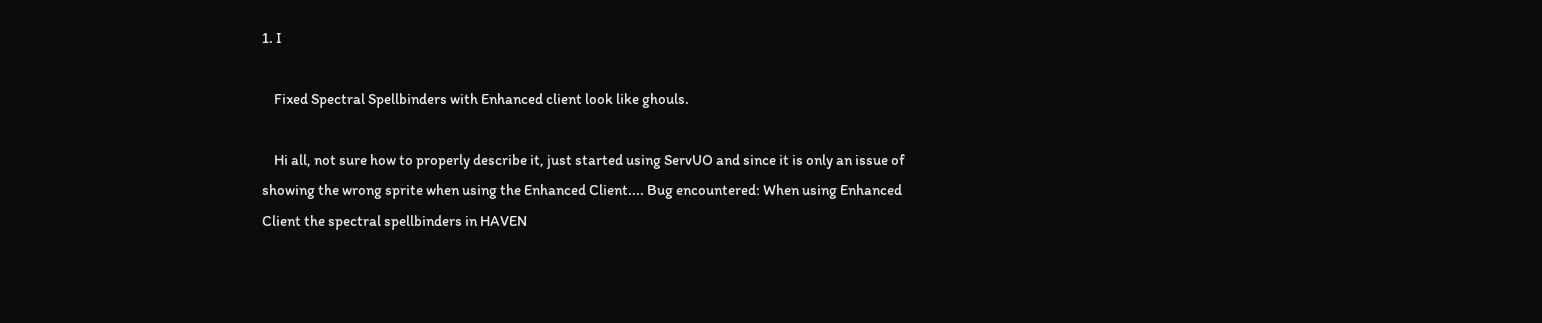1. I

    Fixed Spectral Spellbinders with Enhanced client look like ghouls.

    Hi all, not sure how to properly describe it, just started using ServUO and since it is only an issue of showing the wrong sprite when using the Enhanced Client.... Bug encountered: When using Enhanced Client the spectral spellbinders in HAVEN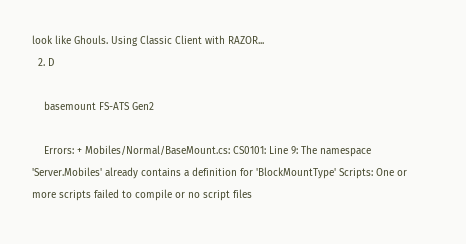look like Ghouls. Using Classic Client with RAZOR...
  2. D

    basemount FS-ATS Gen2

    Errors: + Mobiles/Normal/BaseMount.cs: CS0101: Line 9: The namespace 'Server.Mobiles' already contains a definition for 'BlockMountType' Scripts: One or more scripts failed to compile or no script files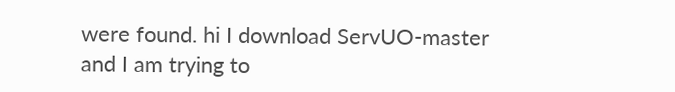were found. hi I download ServUO-master and I am trying to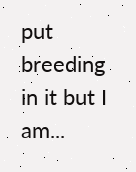put breeding in it but I am...